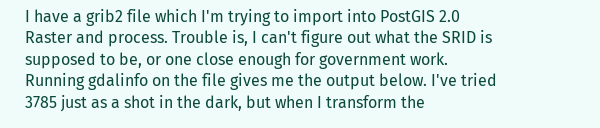I have a grib2 file which I'm trying to import into PostGIS 2.0 Raster and process. Trouble is, I can't figure out what the SRID is supposed to be, or one close enough for government work. Running gdalinfo on the file gives me the output below. I've tried 3785 just as a shot in the dark, but when I transform the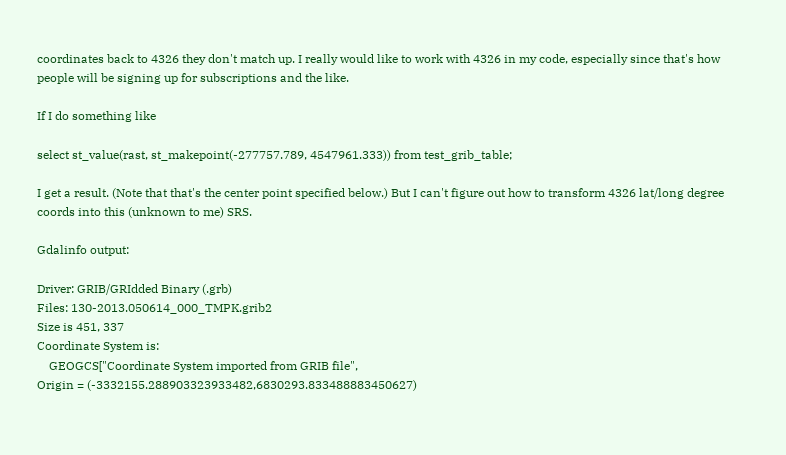coordinates back to 4326 they don't match up. I really would like to work with 4326 in my code, especially since that's how people will be signing up for subscriptions and the like.

If I do something like

select st_value(rast, st_makepoint(-277757.789, 4547961.333)) from test_grib_table;

I get a result. (Note that that's the center point specified below.) But I can't figure out how to transform 4326 lat/long degree coords into this (unknown to me) SRS.

Gdalinfo output:

Driver: GRIB/GRIdded Binary (.grb)
Files: 130-2013.050614_000_TMPK.grib2
Size is 451, 337
Coordinate System is:
    GEOGCS["Coordinate System imported from GRIB file",
Origin = (-3332155.288903323933482,6830293.833488883450627)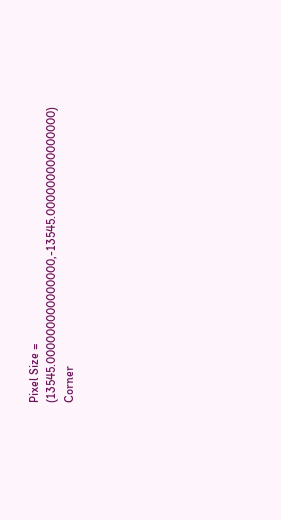Pixel Size = (13545.000000000000000,-13545.000000000000000)
Corner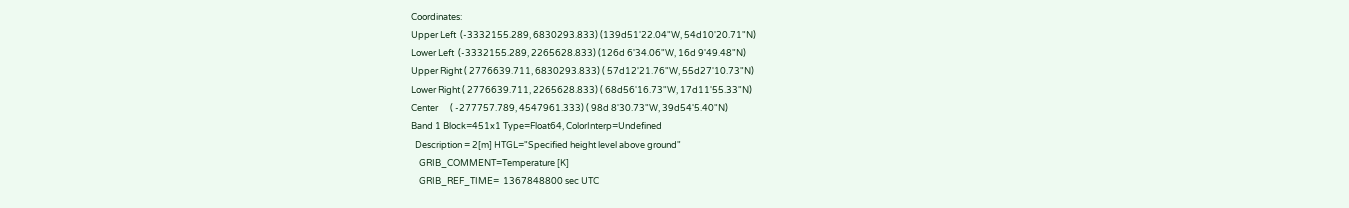Coordinates:
Upper Left  (-3332155.289, 6830293.833) (139d51'22.04"W, 54d10'20.71"N)
Lower Left  (-3332155.289, 2265628.833) (126d 6'34.06"W, 16d 9'49.48"N)
Upper Right ( 2776639.711, 6830293.833) ( 57d12'21.76"W, 55d27'10.73"N)
Lower Right ( 2776639.711, 2265628.833) ( 68d56'16.73"W, 17d11'55.33"N)
Center      ( -277757.789, 4547961.333) ( 98d 8'30.73"W, 39d54'5.40"N)
Band 1 Block=451x1 Type=Float64, ColorInterp=Undefined
  Description = 2[m] HTGL="Specified height level above ground"
    GRIB_COMMENT=Temperature [K]
    GRIB_REF_TIME=  1367848800 sec UTC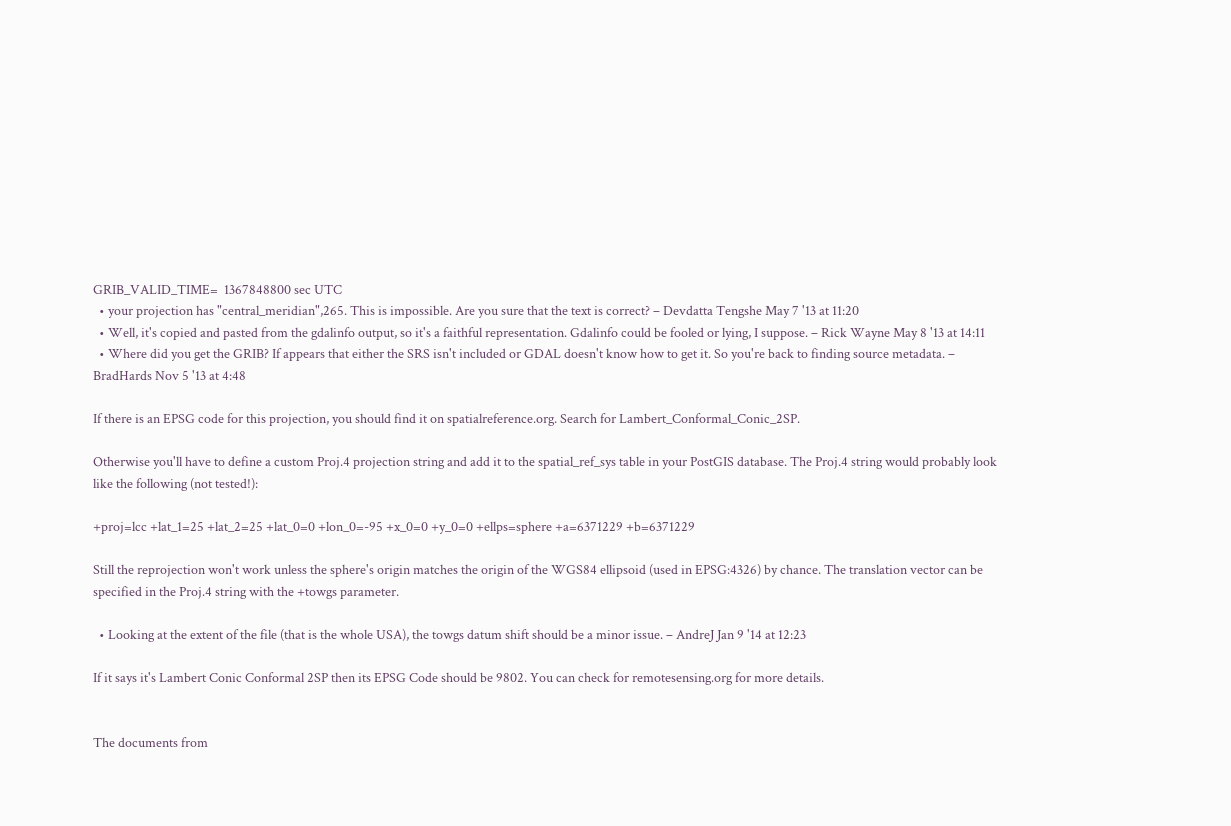GRIB_VALID_TIME=  1367848800 sec UTC
  • your projection has "central_meridian",265. This is impossible. Are you sure that the text is correct? – Devdatta Tengshe May 7 '13 at 11:20
  • Well, it's copied and pasted from the gdalinfo output, so it's a faithful representation. Gdalinfo could be fooled or lying, I suppose. – Rick Wayne May 8 '13 at 14:11
  • Where did you get the GRIB? If appears that either the SRS isn't included or GDAL doesn't know how to get it. So you're back to finding source metadata. – BradHards Nov 5 '13 at 4:48

If there is an EPSG code for this projection, you should find it on spatialreference.org. Search for Lambert_Conformal_Conic_2SP.

Otherwise you'll have to define a custom Proj.4 projection string and add it to the spatial_ref_sys table in your PostGIS database. The Proj.4 string would probably look like the following (not tested!):

+proj=lcc +lat_1=25 +lat_2=25 +lat_0=0 +lon_0=-95 +x_0=0 +y_0=0 +ellps=sphere +a=6371229 +b=6371229

Still the reprojection won't work unless the sphere's origin matches the origin of the WGS84 ellipsoid (used in EPSG:4326) by chance. The translation vector can be specified in the Proj.4 string with the +towgs parameter.

  • Looking at the extent of the file (that is the whole USA), the towgs datum shift should be a minor issue. – AndreJ Jan 9 '14 at 12:23

If it says it's Lambert Conic Conformal 2SP then its EPSG Code should be 9802. You can check for remotesensing.org for more details.


The documents from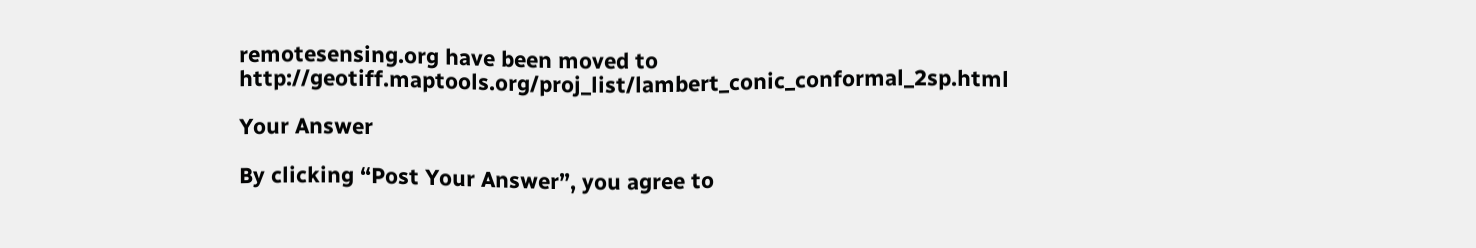remotesensing.org have been moved to http://geotiff.maptools.org/proj_list/lambert_conic_conformal_2sp.html

Your Answer

By clicking “Post Your Answer”, you agree to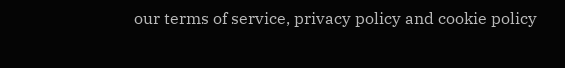our terms of service, privacy policy and cookie policy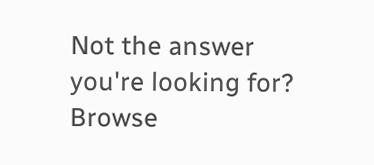Not the answer you're looking for? Browse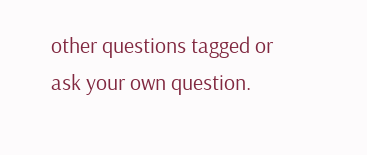other questions tagged or ask your own question.